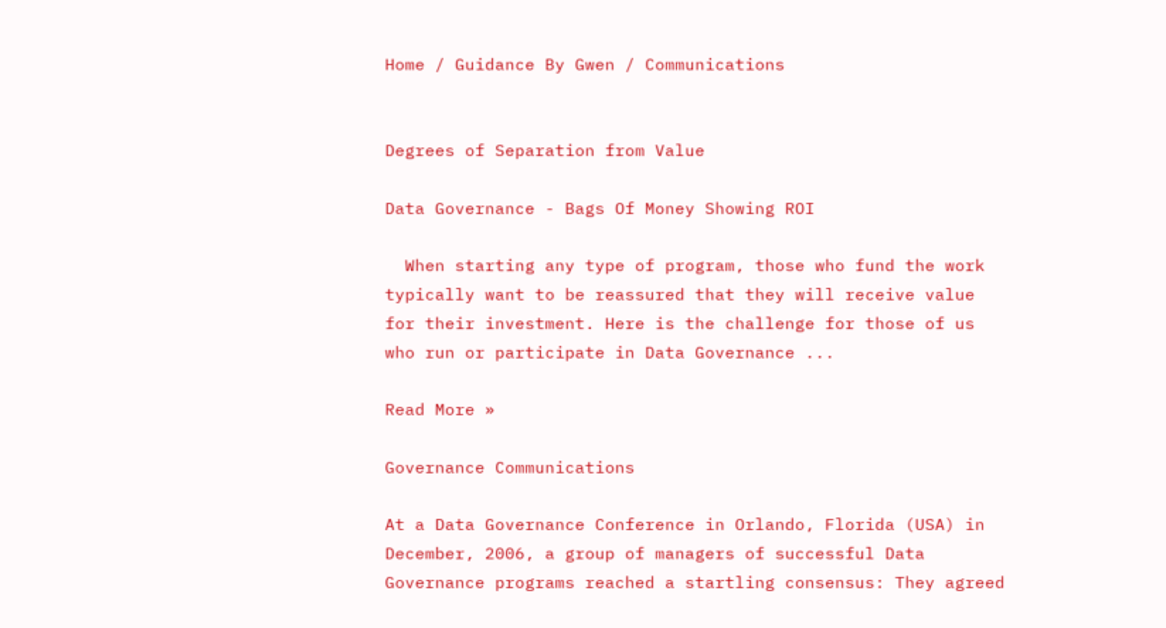Home / Guidance By Gwen / Communications


Degrees of Separation from Value

Data Governance - Bags Of Money Showing ROI

  When starting any type of program, those who fund the work typically want to be reassured that they will receive value for their investment. Here is the challenge for those of us who run or participate in Data Governance ...

Read More »

Governance Communications

At a Data Governance Conference in Orlando, Florida (USA) in December, 2006, a group of managers of successful Data Governance programs reached a startling consensus: They agreed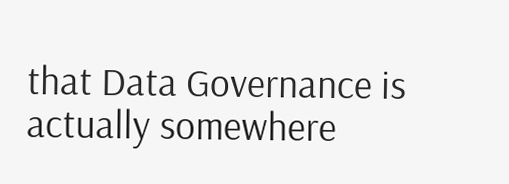that Data Governance is actually somewhere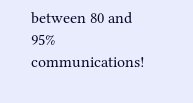between 80 and 95% communications!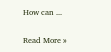How can ...

Read More »